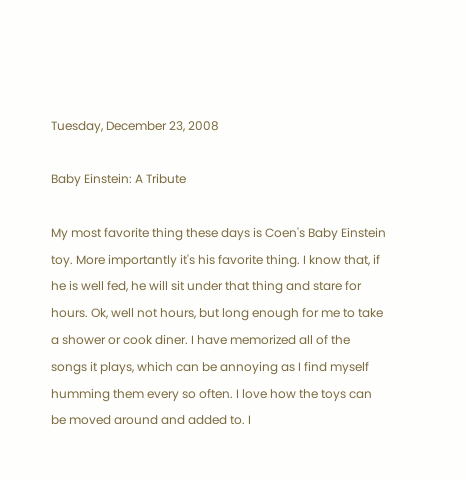Tuesday, December 23, 2008

Baby Einstein: A Tribute

My most favorite thing these days is Coen's Baby Einstein toy. More importantly it's his favorite thing. I know that, if he is well fed, he will sit under that thing and stare for hours. Ok, well not hours, but long enough for me to take a shower or cook diner. I have memorized all of the songs it plays, which can be annoying as I find myself humming them every so often. I love how the toys can be moved around and added to. I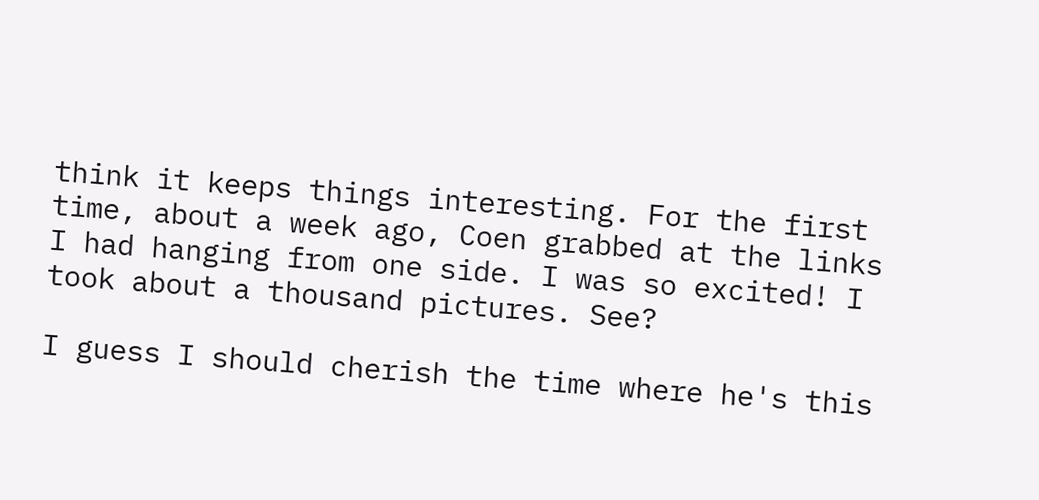think it keeps things interesting. For the first time, about a week ago, Coen grabbed at the links I had hanging from one side. I was so excited! I took about a thousand pictures. See?

I guess I should cherish the time where he's this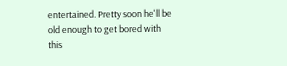entertained. Pretty soon he'll be old enough to get bored with this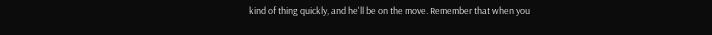kind of thing quickly, and he'll be on the move. Remember that when you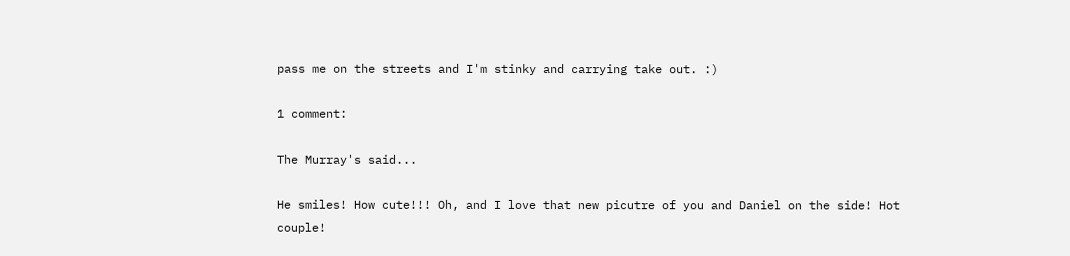pass me on the streets and I'm stinky and carrying take out. :)

1 comment:

The Murray's said...

He smiles! How cute!!! Oh, and I love that new picutre of you and Daniel on the side! Hot couple!